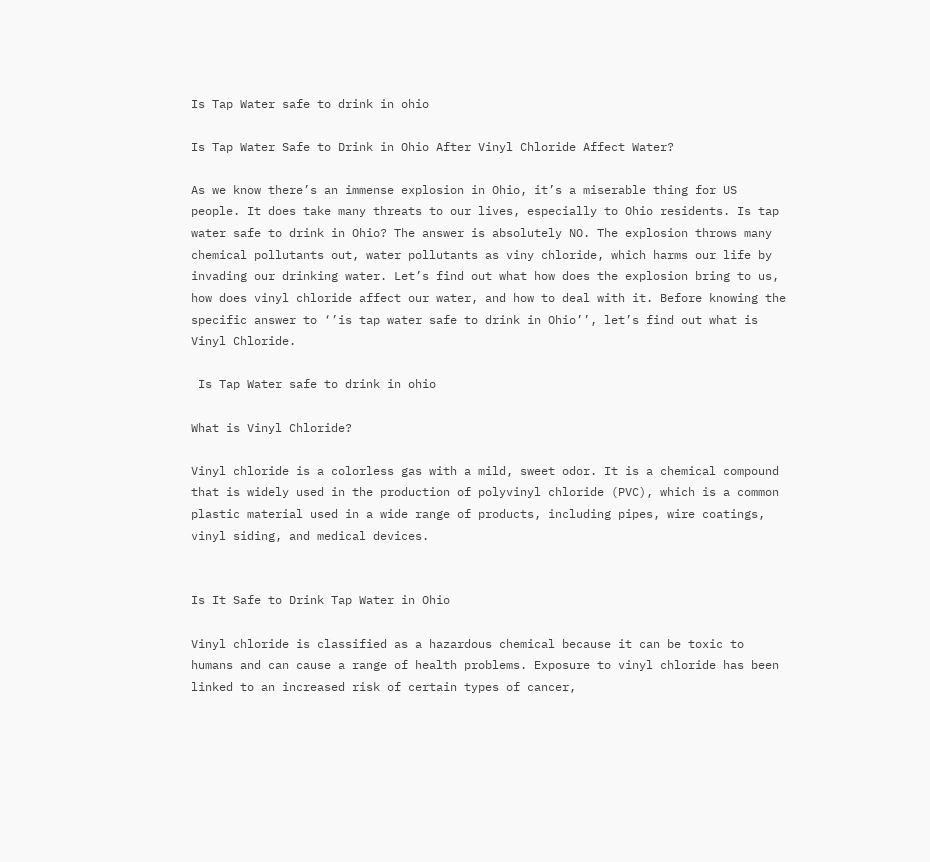Is Tap Water safe to drink in ohio

Is Tap Water Safe to Drink in Ohio After Vinyl Chloride Affect Water?

As we know there’s an immense explosion in Ohio, it’s a miserable thing for US people. It does take many threats to our lives, especially to Ohio residents. Is tap water safe to drink in Ohio? The answer is absolutely NO. The explosion throws many chemical pollutants out, water pollutants as viny chloride, which harms our life by invading our drinking water. Let’s find out what how does the explosion bring to us, how does vinyl chloride affect our water, and how to deal with it. Before knowing the specific answer to ‘’is tap water safe to drink in Ohio’’, let’s find out what is Vinyl Chloride.

 Is Tap Water safe to drink in ohio

What is Vinyl Chloride?

Vinyl chloride is a colorless gas with a mild, sweet odor. It is a chemical compound that is widely used in the production of polyvinyl chloride (PVC), which is a common plastic material used in a wide range of products, including pipes, wire coatings, vinyl siding, and medical devices.


Is It Safe to Drink Tap Water in Ohio

Vinyl chloride is classified as a hazardous chemical because it can be toxic to humans and can cause a range of health problems. Exposure to vinyl chloride has been linked to an increased risk of certain types of cancer,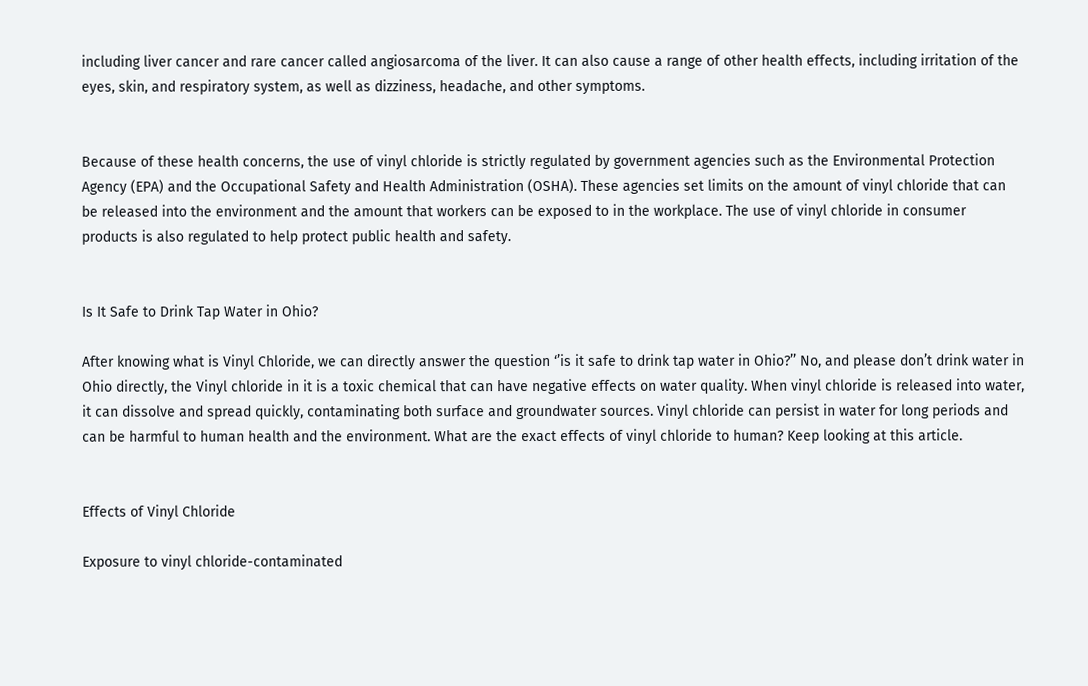including liver cancer and rare cancer called angiosarcoma of the liver. It can also cause a range of other health effects, including irritation of the eyes, skin, and respiratory system, as well as dizziness, headache, and other symptoms.


Because of these health concerns, the use of vinyl chloride is strictly regulated by government agencies such as the Environmental Protection Agency (EPA) and the Occupational Safety and Health Administration (OSHA). These agencies set limits on the amount of vinyl chloride that can be released into the environment and the amount that workers can be exposed to in the workplace. The use of vinyl chloride in consumer products is also regulated to help protect public health and safety.


Is It Safe to Drink Tap Water in Ohio?

After knowing what is Vinyl Chloride, we can directly answer the question ‘’is it safe to drink tap water in Ohio?’’ No, and please don’t drink water in Ohio directly, the Vinyl chloride in it is a toxic chemical that can have negative effects on water quality. When vinyl chloride is released into water, it can dissolve and spread quickly, contaminating both surface and groundwater sources. Vinyl chloride can persist in water for long periods and can be harmful to human health and the environment. What are the exact effects of vinyl chloride to human? Keep looking at this article.


Effects of Vinyl Chloride

Exposure to vinyl chloride-contaminated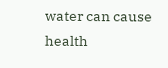water can cause health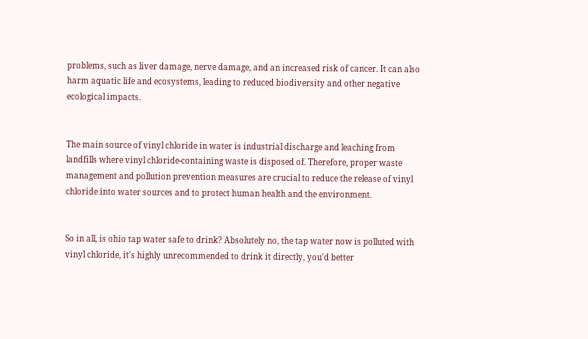problems, such as liver damage, nerve damage, and an increased risk of cancer. It can also harm aquatic life and ecosystems, leading to reduced biodiversity and other negative ecological impacts.


The main source of vinyl chloride in water is industrial discharge and leaching from landfills where vinyl chloride-containing waste is disposed of. Therefore, proper waste management and pollution prevention measures are crucial to reduce the release of vinyl chloride into water sources and to protect human health and the environment.


So in all, is ohio tap water safe to drink? Absolutely no, the tap water now is polluted with vinyl chloride, it's highly unrecommended to drink it directly, you'd better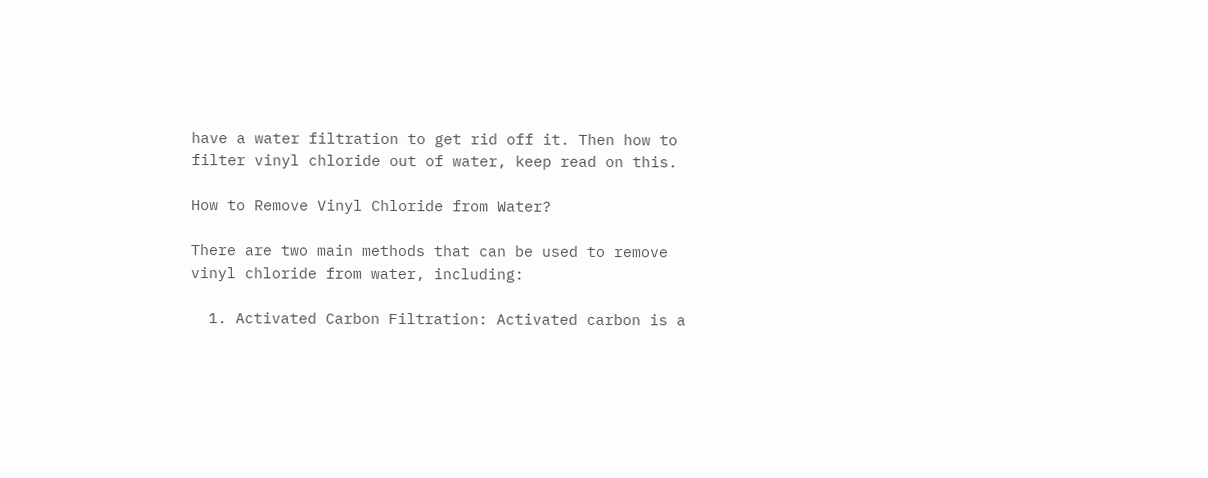have a water filtration to get rid off it. Then how to filter vinyl chloride out of water, keep read on this.

How to Remove Vinyl Chloride from Water?

There are two main methods that can be used to remove vinyl chloride from water, including:

  1. Activated Carbon Filtration: Activated carbon is a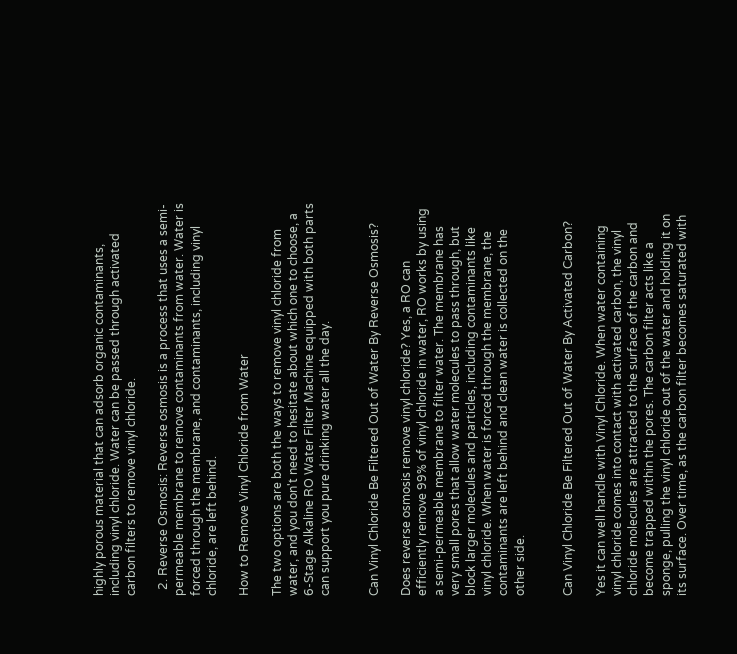highly porous material that can adsorb organic contaminants, including vinyl chloride. Water can be passed through activated carbon filters to remove vinyl chloride.

  2. Reverse Osmosis: Reverse osmosis is a process that uses a semi-permeable membrane to remove contaminants from water. Water is forced through the membrane, and contaminants, including vinyl chloride, are left behind.

How to Remove Vinyl Chloride from Water

The two options are both the ways to remove vinyl chloride from water, and you don't need to hesitate about which one to choose, a 6-Stage Alkaline RO Water Filter Machine equipped with both parts can support you pure drinking water all the day.


Can Vinyl Chloride Be Filtered Out of Water By Reverse Osmosis?

Does reverse osmosis remove vinyl chloride? Yes, a RO can efficiently remove 99% of vinyl chloride in water, RO works by using a semi-permeable membrane to filter water. The membrane has very small pores that allow water molecules to pass through, but block larger molecules and particles, including contaminants like vinyl chloride. When water is forced through the membrane, the contaminants are left behind and clean water is collected on the other side.


Can Vinyl Chloride Be Filtered Out of Water By Activated Carbon?

Yes it can well handle with Vinyl Chloride. When water containing vinyl chloride comes into contact with activated carbon, the vinyl chloride molecules are attracted to the surface of the carbon and become trapped within the pores. The carbon filter acts like a sponge, pulling the vinyl chloride out of the water and holding it on its surface. Over time, as the carbon filter becomes saturated with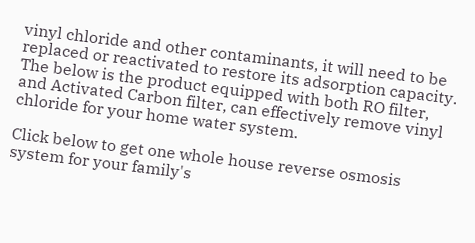vinyl chloride and other contaminants, it will need to be replaced or reactivated to restore its adsorption capacity. The below is the product equipped with both RO filter, and Activated Carbon filter, can effectively remove vinyl chloride for your home water system.

Click below to get one whole house reverse osmosis system for your family's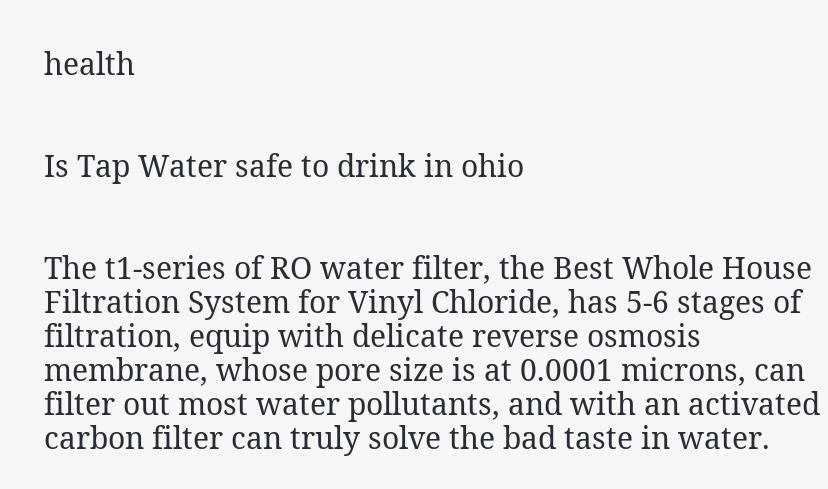health


Is Tap Water safe to drink in ohio


The t1-series of RO water filter, the Best Whole House Filtration System for Vinyl Chloride, has 5-6 stages of filtration, equip with delicate reverse osmosis membrane, whose pore size is at 0.0001 microns, can filter out most water pollutants, and with an activated carbon filter can truly solve the bad taste in water.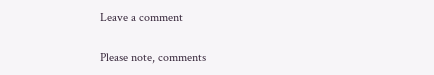Leave a comment

Please note, comments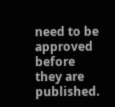need to be approved before they are published.